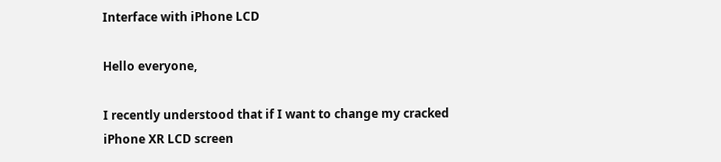Interface with iPhone LCD

Hello everyone,

I recently understood that if I want to change my cracked iPhone XR LCD screen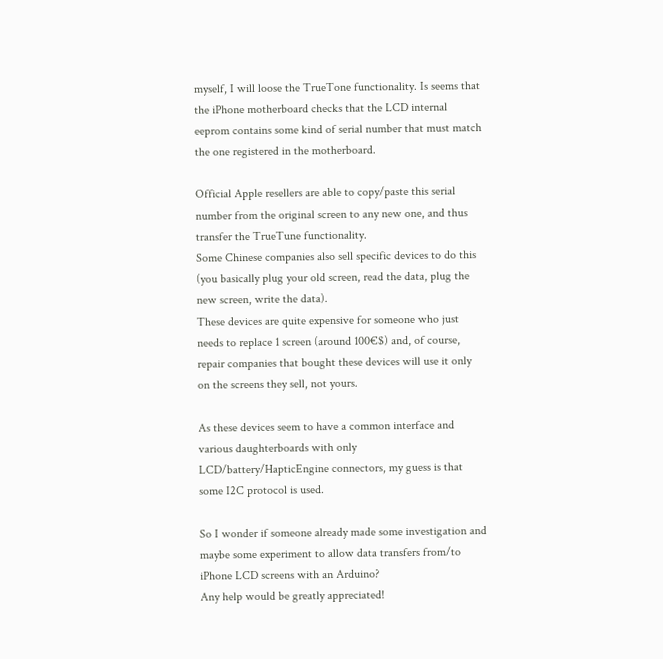myself, I will loose the TrueTone functionality. Is seems that the iPhone motherboard checks that the LCD internal eeprom contains some kind of serial number that must match the one registered in the motherboard.

Official Apple resellers are able to copy/paste this serial number from the original screen to any new one, and thus transfer the TrueTune functionality.
Some Chinese companies also sell specific devices to do this (you basically plug your old screen, read the data, plug the new screen, write the data).
These devices are quite expensive for someone who just needs to replace 1 screen (around 100€$) and, of course, repair companies that bought these devices will use it only on the screens they sell, not yours.

As these devices seem to have a common interface and various daughterboards with only LCD/battery/HapticEngine connectors, my guess is that some I2C protocol is used.

So I wonder if someone already made some investigation and maybe some experiment to allow data transfers from/to iPhone LCD screens with an Arduino?
Any help would be greatly appreciated!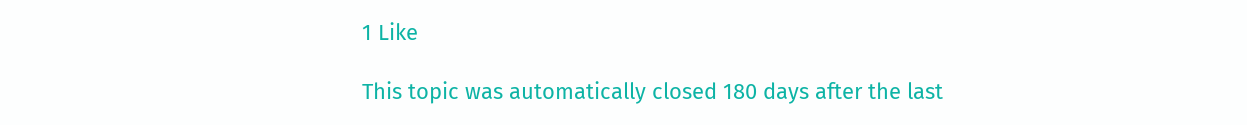1 Like

This topic was automatically closed 180 days after the last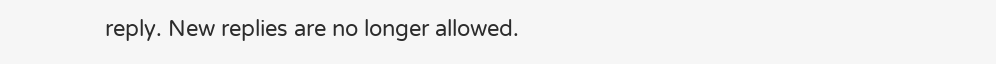reply. New replies are no longer allowed.